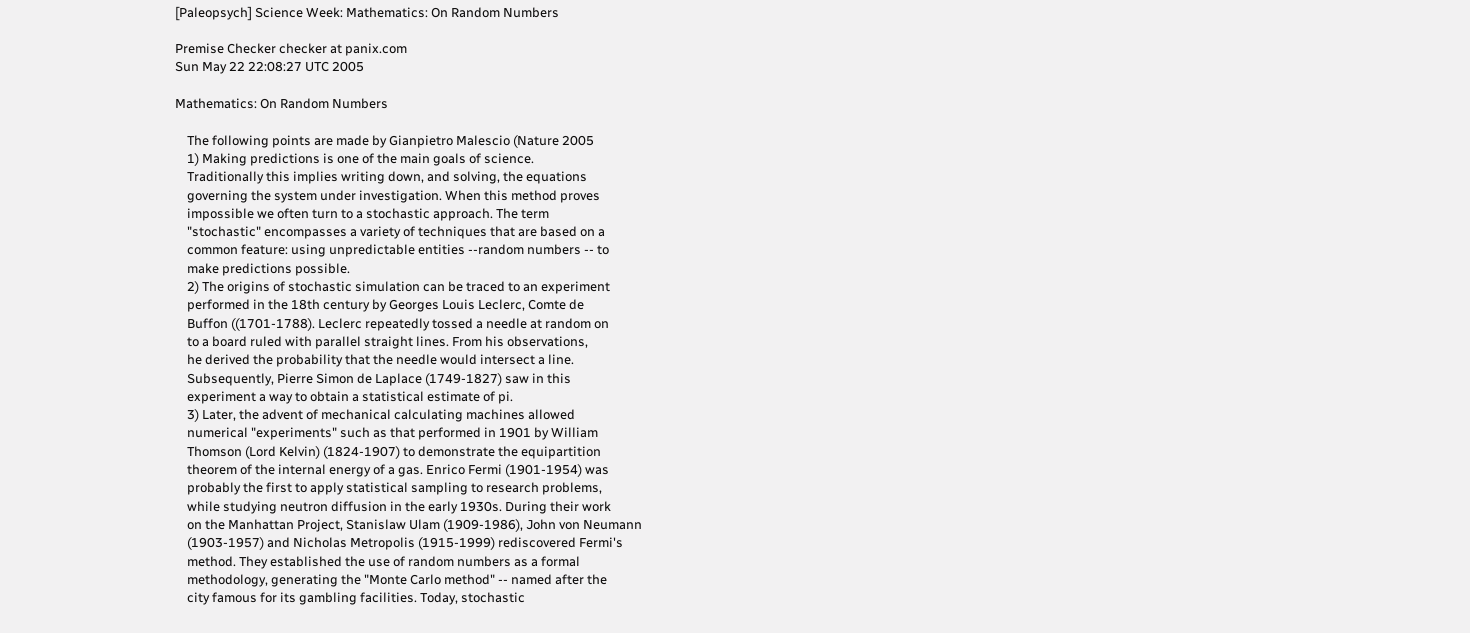[Paleopsych] Science Week: Mathematics: On Random Numbers

Premise Checker checker at panix.com
Sun May 22 22:08:27 UTC 2005

Mathematics: On Random Numbers

    The following points are made by Gianpietro Malescio (Nature 2005
    1) Making predictions is one of the main goals of science.
    Traditionally this implies writing down, and solving, the equations
    governing the system under investigation. When this method proves
    impossible we often turn to a stochastic approach. The term
    "stochastic" encompasses a variety of techniques that are based on a
    common feature: using unpredictable entities --random numbers -- to
    make predictions possible.
    2) The origins of stochastic simulation can be traced to an experiment
    performed in the 18th century by Georges Louis Leclerc, Comte de
    Buffon ((1701-1788). Leclerc repeatedly tossed a needle at random on
    to a board ruled with parallel straight lines. From his observations,
    he derived the probability that the needle would intersect a line.
    Subsequently, Pierre Simon de Laplace (1749-1827) saw in this
    experiment a way to obtain a statistical estimate of pi.
    3) Later, the advent of mechanical calculating machines allowed
    numerical "experiments" such as that performed in 1901 by William
    Thomson (Lord Kelvin) (1824-1907) to demonstrate the equipartition
    theorem of the internal energy of a gas. Enrico Fermi (1901-1954) was
    probably the first to apply statistical sampling to research problems,
    while studying neutron diffusion in the early 1930s. During their work
    on the Manhattan Project, Stanislaw Ulam (1909-1986), John von Neumann
    (1903-1957) and Nicholas Metropolis (1915-1999) rediscovered Fermi's
    method. They established the use of random numbers as a formal
    methodology, generating the "Monte Carlo method" -- named after the
    city famous for its gambling facilities. Today, stochastic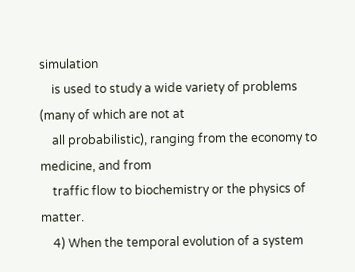simulation
    is used to study a wide variety of problems (many of which are not at
    all probabilistic), ranging from the economy to medicine, and from
    traffic flow to biochemistry or the physics of matter.
    4) When the temporal evolution of a system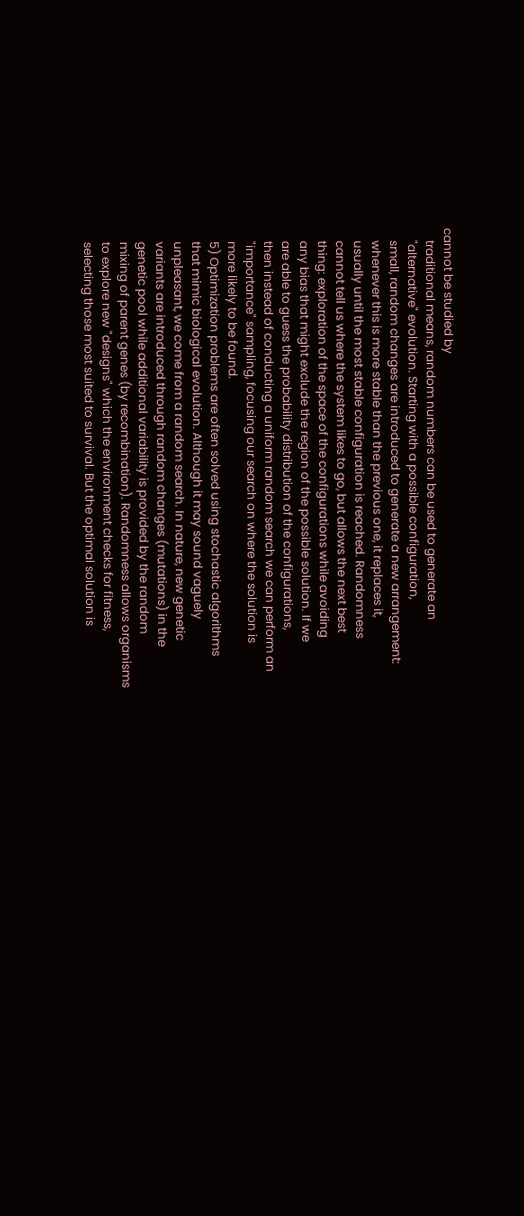cannot be studied by
    traditional means, random numbers can be used to generate an
    "alternative" evolution. Starting with a possible configuration,
    small, random changes are introduced to generate a new arrangement:
    whenever this is more stable than the previous one, it replaces it,
    usually until the most stable configuration is reached. Randomness
    cannot tell us where the system likes to go, but allows the next best
    thing: exploration of the space of the configurations while avoiding
    any bias that might exclude the region of the possible solution. If we
    are able to guess the probability distribution of the configurations,
    then instead of conducting a uniform random search we can perform an
    "importance" sampling, focusing our search on where the solution is
    more likely to be found.
    5) Optimization problems are often solved using stochastic algorithms
    that mimic biological evolution. Although it may sound vaguely
    unpleasant, we come from a random search. In nature, new genetic
    variants are introduced through random changes (mutations) in the
    genetic pool while additional variability is provided by the random
    mixing of parent genes (by recombination). Randomness allows organisms
    to explore new "designs" which the environment checks for fitness,
    selecting those most suited to survival. But the optimal solution is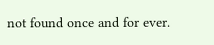not found once and for ever.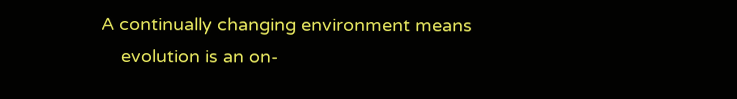A continually changing environment means
    evolution is an on-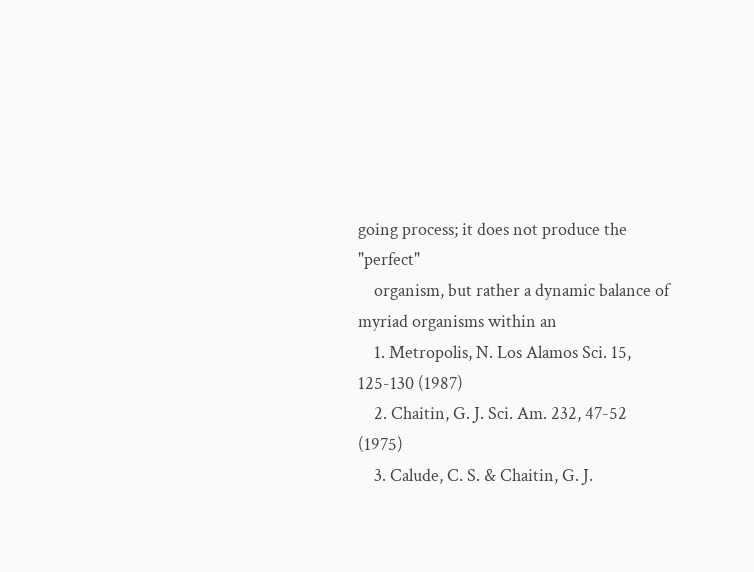going process; it does not produce the "perfect"
    organism, but rather a dynamic balance of myriad organisms within an
    1. Metropolis, N. Los Alamos Sci. 15, 125-130 (1987)
    2. Chaitin, G. J. Sci. Am. 232, 47-52 (1975)
    3. Calude, C. S. & Chaitin, G. J.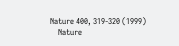Nature 400, 319-320 (1999)
    Nature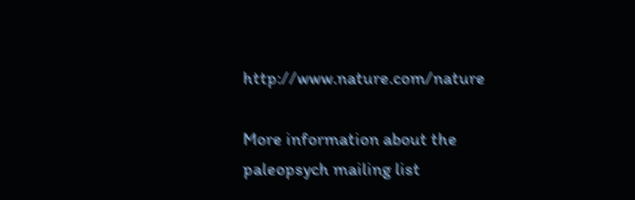http://www.nature.com/nature

More information about the paleopsych mailing list